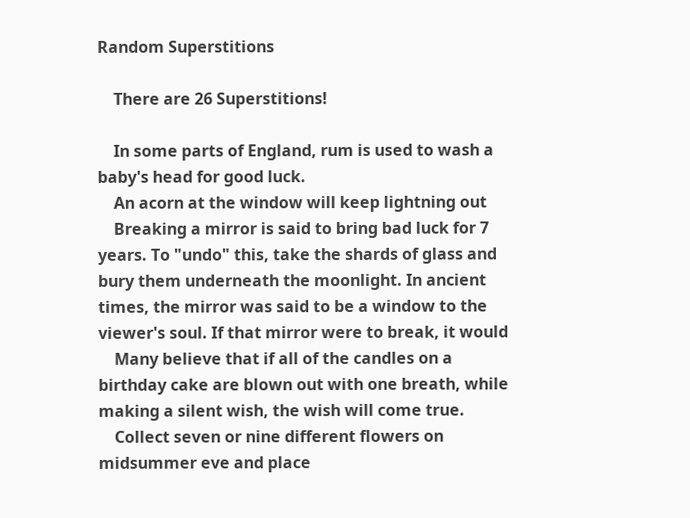Random Superstitions

    There are 26 Superstitions!

    In some parts of England, rum is used to wash a baby's head for good luck.
    An acorn at the window will keep lightning out
    Breaking a mirror is said to bring bad luck for 7 years. To "undo" this, take the shards of glass and bury them underneath the moonlight. In ancient times, the mirror was said to be a window to the viewer's soul. If that mirror were to break, it would
    Many believe that if all of the candles on a birthday cake are blown out with one breath, while making a silent wish, the wish will come true.
    Collect seven or nine different flowers on midsummer eve and place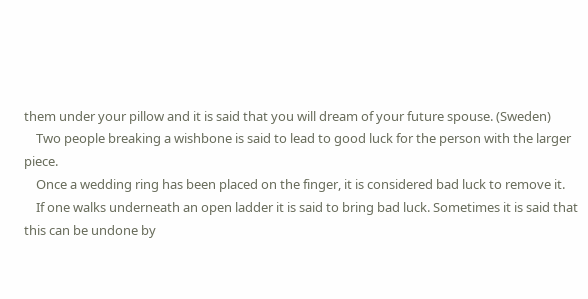them under your pillow and it is said that you will dream of your future spouse. (Sweden)
    Two people breaking a wishbone is said to lead to good luck for the person with the larger piece.
    Once a wedding ring has been placed on the finger, it is considered bad luck to remove it.
    If one walks underneath an open ladder it is said to bring bad luck. Sometimes it is said that this can be undone by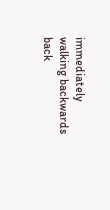immediately walking backwards back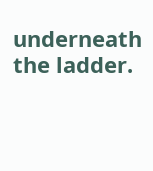underneath the ladder.